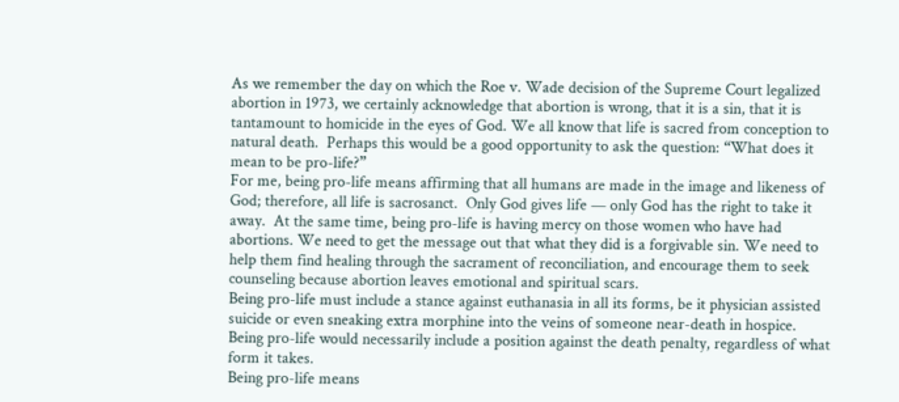As we remember the day on which the Roe v. Wade decision of the Supreme Court legalized abortion in 1973, we certainly acknowledge that abortion is wrong, that it is a sin, that it is tantamount to homicide in the eyes of God. We all know that life is sacred from conception to natural death.  Perhaps this would be a good opportunity to ask the question: “What does it mean to be pro-life?”
For me, being pro-life means affirming that all humans are made in the image and likeness of God; therefore, all life is sacrosanct.  Only God gives life — only God has the right to take it away.  At the same time, being pro-life is having mercy on those women who have had abortions. We need to get the message out that what they did is a forgivable sin. We need to help them find healing through the sacrament of reconciliation, and encourage them to seek counseling because abortion leaves emotional and spiritual scars.
Being pro-life must include a stance against euthanasia in all its forms, be it physician assisted suicide or even sneaking extra morphine into the veins of someone near-death in hospice. Being pro-life would necessarily include a position against the death penalty, regardless of what form it takes.
Being pro-life means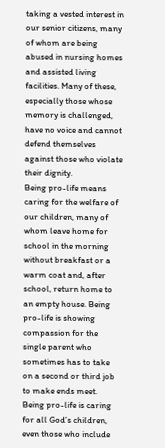taking a vested interest in our senior citizens, many of whom are being abused in nursing homes and assisted living facilities. Many of these, especially those whose memory is challenged, have no voice and cannot defend themselves against those who violate their dignity.
Being pro-life means caring for the welfare of our children, many of whom leave home for school in the morning without breakfast or a warm coat and, after school, return home to an empty house. Being pro-life is showing compassion for the single parent who sometimes has to take on a second or third job to make ends meet.
Being pro-life is caring for all God’s children, even those who include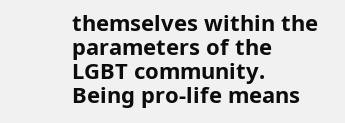themselves within the parameters of the LGBT community.
Being pro-life means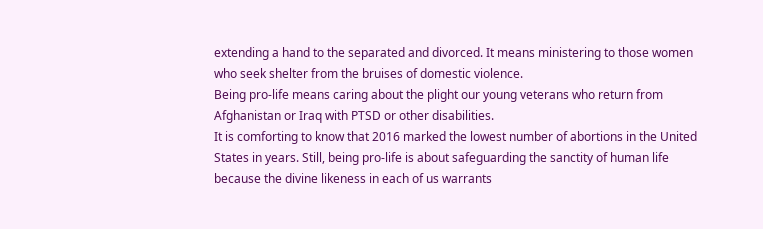extending a hand to the separated and divorced. It means ministering to those women who seek shelter from the bruises of domestic violence.
Being pro-life means caring about the plight our young veterans who return from Afghanistan or Iraq with PTSD or other disabilities.
It is comforting to know that 2016 marked the lowest number of abortions in the United States in years. Still, being pro-life is about safeguarding the sanctity of human life because the divine likeness in each of us warrants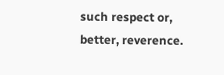such respect or, better, reverence.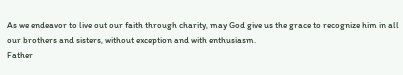As we endeavor to live out our faith through charity, may God give us the grace to recognize him in all our brothers and sisters, without exception and with enthusiasm.
Father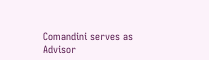Comandini serves as
Advisor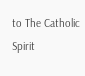to The Catholic Spirit